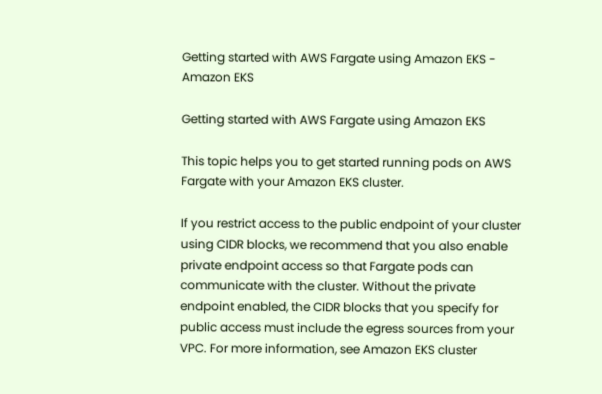Getting started with AWS Fargate using Amazon EKS - Amazon EKS

Getting started with AWS Fargate using Amazon EKS

This topic helps you to get started running pods on AWS Fargate with your Amazon EKS cluster.

If you restrict access to the public endpoint of your cluster using CIDR blocks, we recommend that you also enable private endpoint access so that Fargate pods can communicate with the cluster. Without the private endpoint enabled, the CIDR blocks that you specify for public access must include the egress sources from your VPC. For more information, see Amazon EKS cluster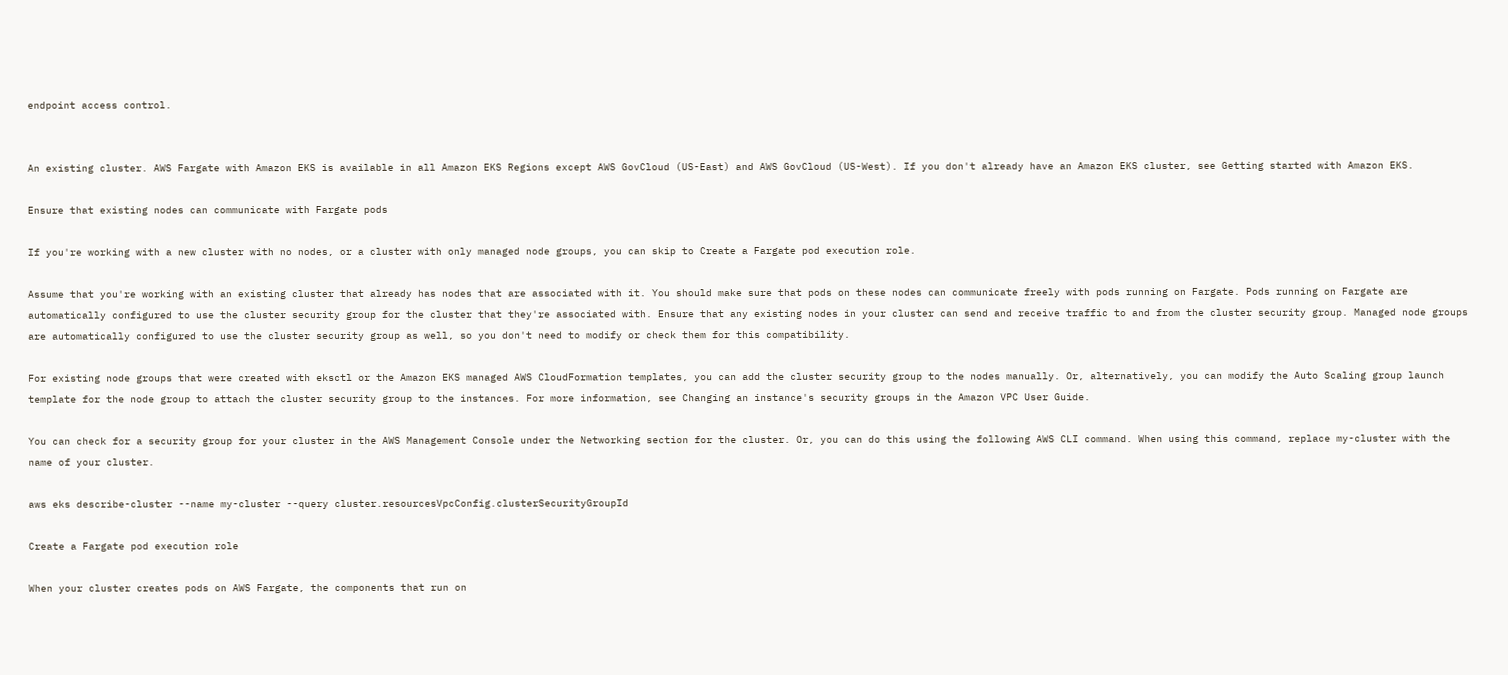endpoint access control.


An existing cluster. AWS Fargate with Amazon EKS is available in all Amazon EKS Regions except AWS GovCloud (US-East) and AWS GovCloud (US-West). If you don't already have an Amazon EKS cluster, see Getting started with Amazon EKS.

Ensure that existing nodes can communicate with Fargate pods

If you're working with a new cluster with no nodes, or a cluster with only managed node groups, you can skip to Create a Fargate pod execution role.

Assume that you're working with an existing cluster that already has nodes that are associated with it. You should make sure that pods on these nodes can communicate freely with pods running on Fargate. Pods running on Fargate are automatically configured to use the cluster security group for the cluster that they're associated with. Ensure that any existing nodes in your cluster can send and receive traffic to and from the cluster security group. Managed node groups are automatically configured to use the cluster security group as well, so you don't need to modify or check them for this compatibility.

For existing node groups that were created with eksctl or the Amazon EKS managed AWS CloudFormation templates, you can add the cluster security group to the nodes manually. Or, alternatively, you can modify the Auto Scaling group launch template for the node group to attach the cluster security group to the instances. For more information, see Changing an instance's security groups in the Amazon VPC User Guide.

You can check for a security group for your cluster in the AWS Management Console under the Networking section for the cluster. Or, you can do this using the following AWS CLI command. When using this command, replace my-cluster with the name of your cluster.

aws eks describe-cluster --name my-cluster --query cluster.resourcesVpcConfig.clusterSecurityGroupId

Create a Fargate pod execution role

When your cluster creates pods on AWS Fargate, the components that run on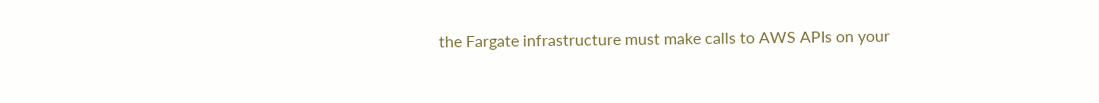the Fargate infrastructure must make calls to AWS APIs on your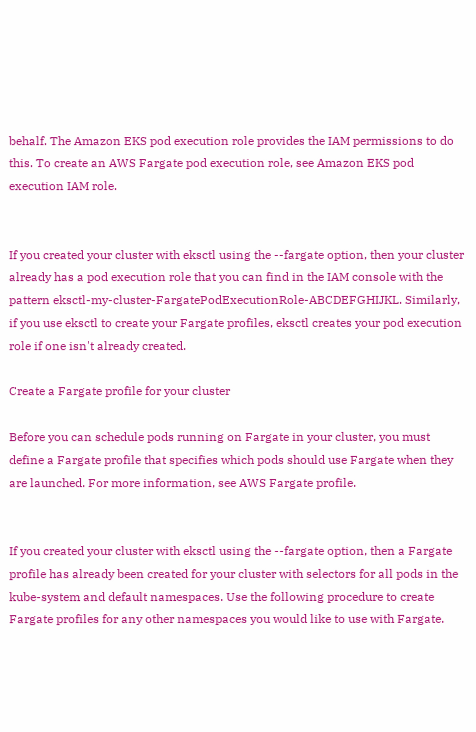behalf. The Amazon EKS pod execution role provides the IAM permissions to do this. To create an AWS Fargate pod execution role, see Amazon EKS pod execution IAM role.


If you created your cluster with eksctl using the --fargate option, then your cluster already has a pod execution role that you can find in the IAM console with the pattern eksctl-my-cluster-FargatePodExecutionRole-ABCDEFGHIJKL. Similarly, if you use eksctl to create your Fargate profiles, eksctl creates your pod execution role if one isn't already created.

Create a Fargate profile for your cluster

Before you can schedule pods running on Fargate in your cluster, you must define a Fargate profile that specifies which pods should use Fargate when they are launched. For more information, see AWS Fargate profile.


If you created your cluster with eksctl using the --fargate option, then a Fargate profile has already been created for your cluster with selectors for all pods in the kube-system and default namespaces. Use the following procedure to create Fargate profiles for any other namespaces you would like to use with Fargate.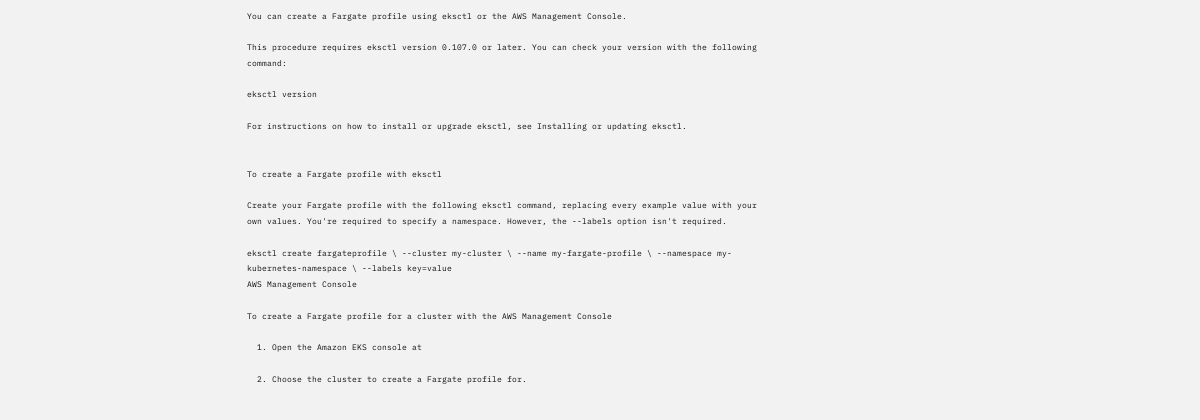You can create a Fargate profile using eksctl or the AWS Management Console.

This procedure requires eksctl version 0.107.0 or later. You can check your version with the following command:

eksctl version

For instructions on how to install or upgrade eksctl, see Installing or updating eksctl.


To create a Fargate profile with eksctl

Create your Fargate profile with the following eksctl command, replacing every example value with your own values. You're required to specify a namespace. However, the --labels option isn't required.

eksctl create fargateprofile \ --cluster my-cluster \ --name my-fargate-profile \ --namespace my-kubernetes-namespace \ --labels key=value
AWS Management Console

To create a Fargate profile for a cluster with the AWS Management Console

  1. Open the Amazon EKS console at

  2. Choose the cluster to create a Fargate profile for.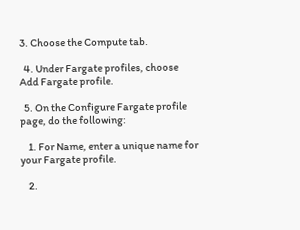3. Choose the Compute tab.

  4. Under Fargate profiles, choose Add Fargate profile.

  5. On the Configure Fargate profile page, do the following:

    1. For Name, enter a unique name for your Fargate profile.

    2.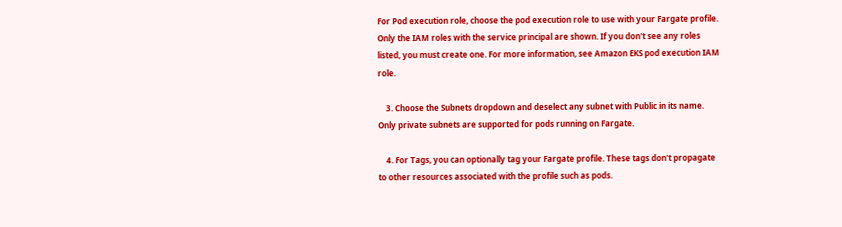For Pod execution role, choose the pod execution role to use with your Fargate profile. Only the IAM roles with the service principal are shown. If you don't see any roles listed, you must create one. For more information, see Amazon EKS pod execution IAM role.

    3. Choose the Subnets dropdown and deselect any subnet with Public in its name. Only private subnets are supported for pods running on Fargate.

    4. For Tags, you can optionally tag your Fargate profile. These tags don't propagate to other resources associated with the profile such as pods.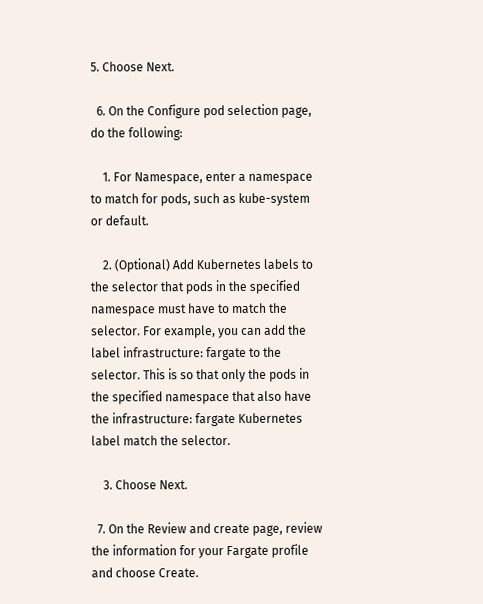5. Choose Next.

  6. On the Configure pod selection page, do the following:

    1. For Namespace, enter a namespace to match for pods, such as kube-system or default.

    2. (Optional) Add Kubernetes labels to the selector that pods in the specified namespace must have to match the selector. For example, you can add the label infrastructure: fargate to the selector. This is so that only the pods in the specified namespace that also have the infrastructure: fargate Kubernetes label match the selector.

    3. Choose Next.

  7. On the Review and create page, review the information for your Fargate profile and choose Create.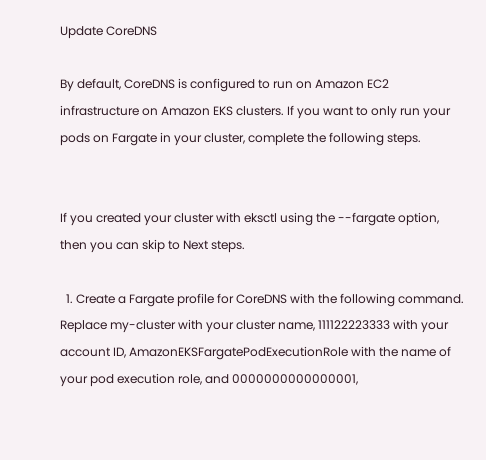Update CoreDNS

By default, CoreDNS is configured to run on Amazon EC2 infrastructure on Amazon EKS clusters. If you want to only run your pods on Fargate in your cluster, complete the following steps.


If you created your cluster with eksctl using the --fargate option, then you can skip to Next steps.

  1. Create a Fargate profile for CoreDNS with the following command. Replace my-cluster with your cluster name, 111122223333 with your account ID, AmazonEKSFargatePodExecutionRole with the name of your pod execution role, and 0000000000000001,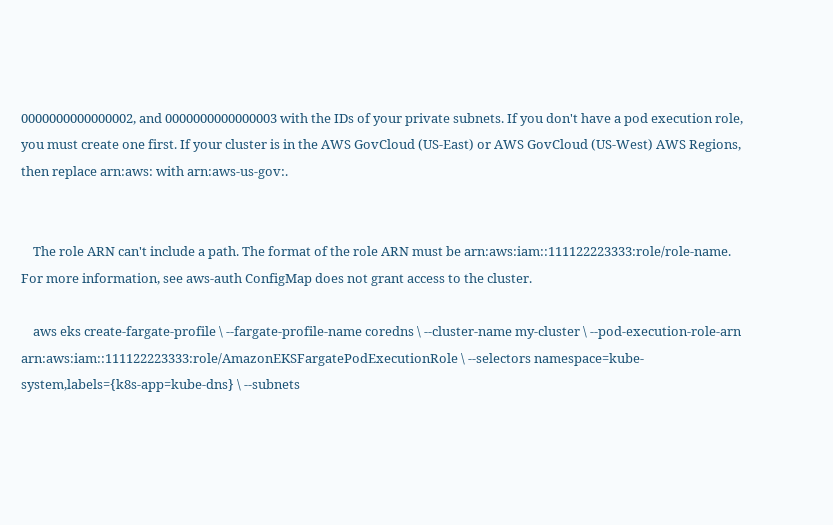0000000000000002, and 0000000000000003 with the IDs of your private subnets. If you don't have a pod execution role, you must create one first. If your cluster is in the AWS GovCloud (US-East) or AWS GovCloud (US-West) AWS Regions, then replace arn:aws: with arn:aws-us-gov:.


    The role ARN can't include a path. The format of the role ARN must be arn:aws:iam::111122223333:role/role-name. For more information, see aws-auth ConfigMap does not grant access to the cluster.

    aws eks create-fargate-profile \ --fargate-profile-name coredns \ --cluster-name my-cluster \ --pod-execution-role-arn arn:aws:iam::111122223333:role/AmazonEKSFargatePodExecutionRole \ --selectors namespace=kube-system,labels={k8s-app=kube-dns} \ --subnets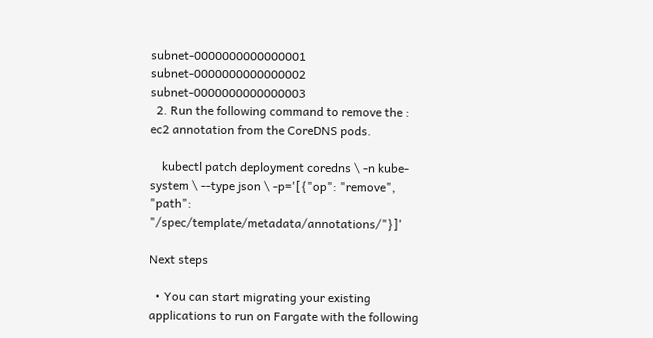subnet-0000000000000001 subnet-0000000000000002 subnet-0000000000000003
  2. Run the following command to remove the : ec2 annotation from the CoreDNS pods.

    kubectl patch deployment coredns \ -n kube-system \ --type json \ -p='[{"op": "remove", "path": "/spec/template/metadata/annotations/"}]'

Next steps

  • You can start migrating your existing applications to run on Fargate with the following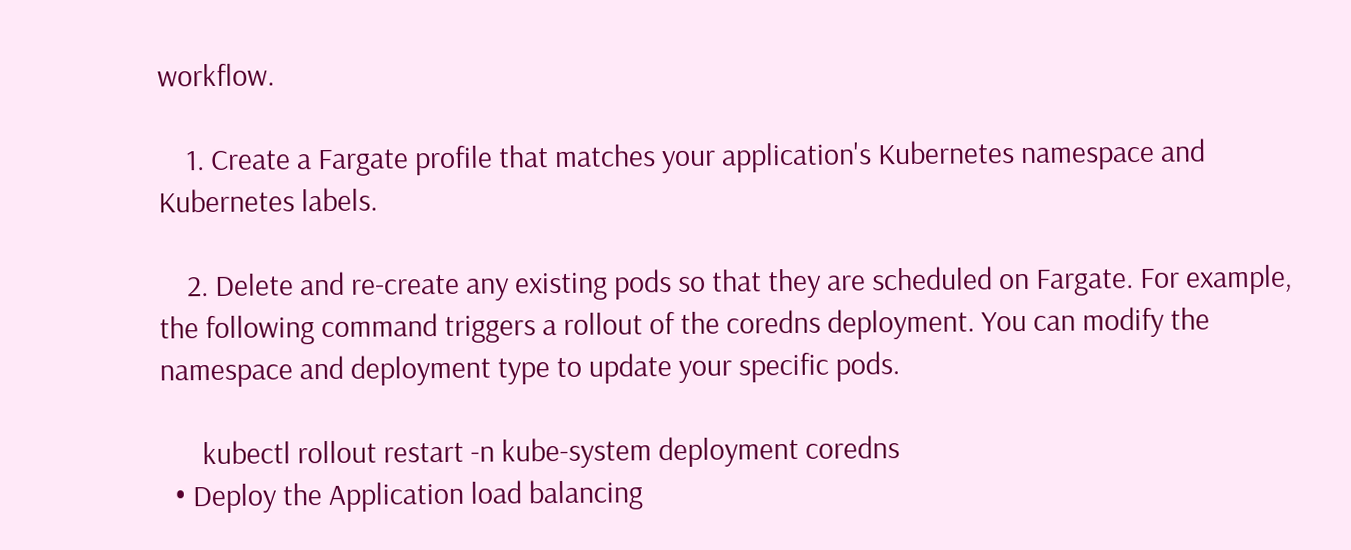workflow.

    1. Create a Fargate profile that matches your application's Kubernetes namespace and Kubernetes labels.

    2. Delete and re-create any existing pods so that they are scheduled on Fargate. For example, the following command triggers a rollout of the coredns deployment. You can modify the namespace and deployment type to update your specific pods.

      kubectl rollout restart -n kube-system deployment coredns
  • Deploy the Application load balancing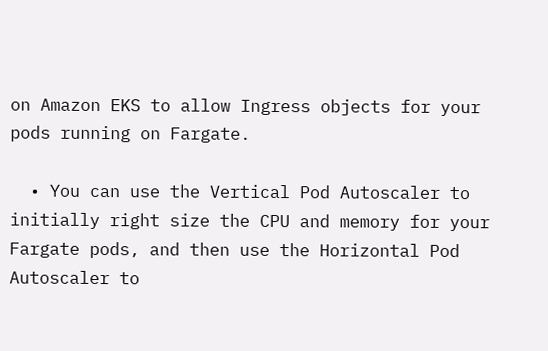on Amazon EKS to allow Ingress objects for your pods running on Fargate.

  • You can use the Vertical Pod Autoscaler to initially right size the CPU and memory for your Fargate pods, and then use the Horizontal Pod Autoscaler to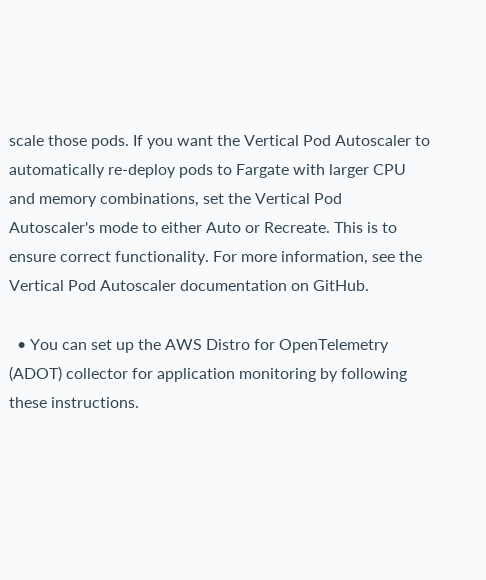scale those pods. If you want the Vertical Pod Autoscaler to automatically re-deploy pods to Fargate with larger CPU and memory combinations, set the Vertical Pod Autoscaler's mode to either Auto or Recreate. This is to ensure correct functionality. For more information, see the Vertical Pod Autoscaler documentation on GitHub.

  • You can set up the AWS Distro for OpenTelemetry (ADOT) collector for application monitoring by following these instructions.